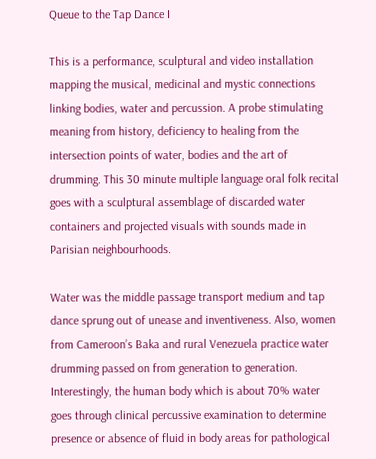Queue to the Tap Dance I

This is a performance, sculptural and video installation mapping the musical, medicinal and mystic connections linking bodies, water and percussion. A probe stimulating meaning from history, deficiency to healing from the intersection points of water, bodies and the art of drumming. This 30 minute multiple language oral folk recital goes with a sculptural assemblage of discarded water containers and projected visuals with sounds made in Parisian neighbourhoods.

Water was the middle passage transport medium and tap dance sprung out of unease and inventiveness. Also, women from Cameroon’s Baka and rural Venezuela practice water drumming passed on from generation to generation. Interestingly, the human body which is about 70% water goes through clinical percussive examination to determine presence or absence of fluid in body areas for pathological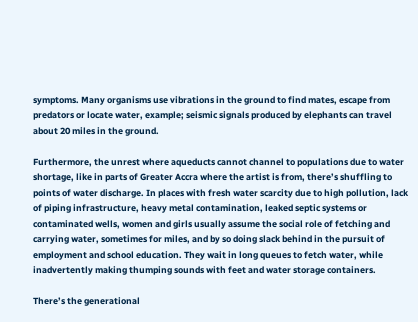symptoms. Many organisms use vibrations in the ground to find mates, escape from predators or locate water, example; seismic signals produced by elephants can travel about 20 miles in the ground.

Furthermore, the unrest where aqueducts cannot channel to populations due to water shortage, like in parts of Greater Accra where the artist is from, there’s shuffling to points of water discharge. In places with fresh water scarcity due to high pollution, lack of piping infrastructure, heavy metal contamination, leaked septic systems or contaminated wells, women and girls usually assume the social role of fetching and carrying water, sometimes for miles, and by so doing slack behind in the pursuit of employment and school education. They wait in long queues to fetch water, while inadvertently making thumping sounds with feet and water storage containers.

There’s the generational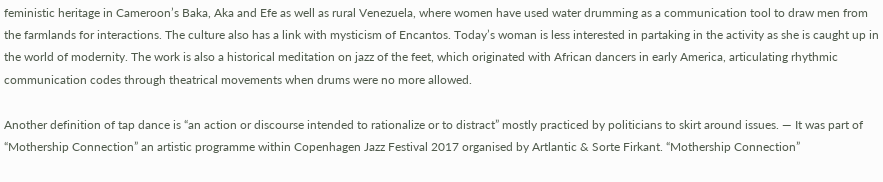feministic heritage in Cameroon’s Baka, Aka and Efe as well as rural Venezuela, where women have used water drumming as a communication tool to draw men from the farmlands for interactions. The culture also has a link with mysticism of Encantos. Today’s woman is less interested in partaking in the activity as she is caught up in the world of modernity. The work is also a historical meditation on jazz of the feet, which originated with African dancers in early America, articulating rhythmic communication codes through theatrical movements when drums were no more allowed.

Another definition of tap dance is “an action or discourse intended to rationalize or to distract” mostly practiced by politicians to skirt around issues. — It was part of “Mothership Connection” an artistic programme within Copenhagen Jazz Festival 2017 organised by Artlantic & Sorte Firkant. “Mothership Connection”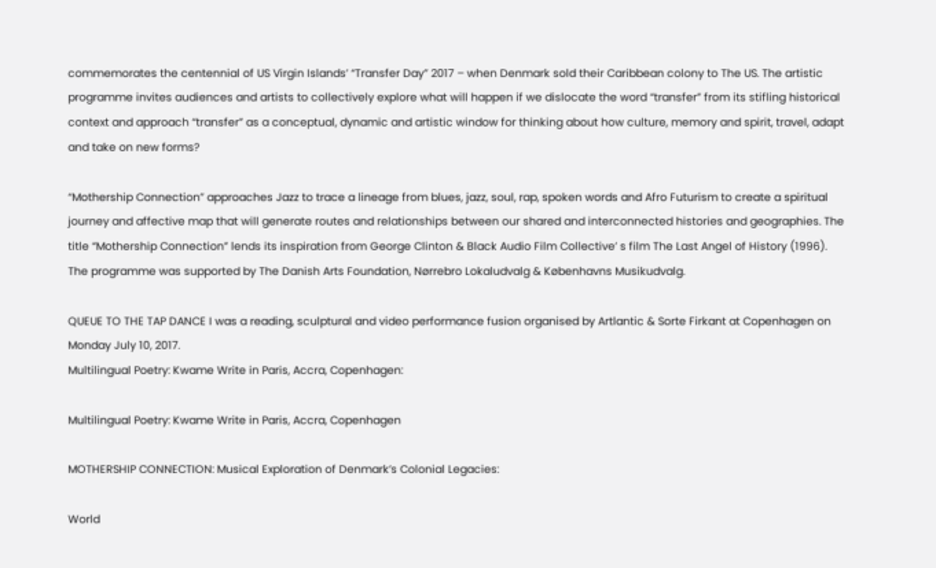commemorates the centennial of US Virgin Islands’ “Transfer Day” 2017 – when Denmark sold their Caribbean colony to The US. The artistic programme invites audiences and artists to collectively explore what will happen if we dislocate the word “transfer” from its stifling historical context and approach “transfer” as a conceptual, dynamic and artistic window for thinking about how culture, memory and spirit, travel, adapt and take on new forms?

“Mothership Connection” approaches Jazz to trace a lineage from blues, jazz, soul, rap, spoken words and Afro Futurism to create a spiritual journey and affective map that will generate routes and relationships between our shared and interconnected histories and geographies. The title “Mothership Connection” lends its inspiration from George Clinton & Black Audio Film Collective’ s film The Last Angel of History (1996). The programme was supported by The Danish Arts Foundation, Nørrebro Lokaludvalg & Københavns Musikudvalg.

QUEUE TO THE TAP DANCE I was a reading, sculptural and video performance fusion organised by Artlantic & Sorte Firkant at Copenhagen on Monday July 10, 2017.
Multilingual Poetry: Kwame Write in Paris, Accra, Copenhagen:

Multilingual Poetry: Kwame Write in Paris, Accra, Copenhagen

MOTHERSHIP CONNECTION: Musical Exploration of Denmark’s Colonial Legacies:

World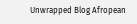Unwrapped Blog Afropean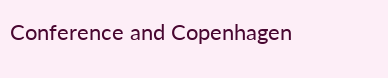Conference and Copenhagen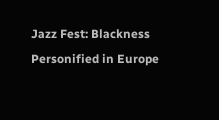Jazz Fest: Blackness Personified in Europe